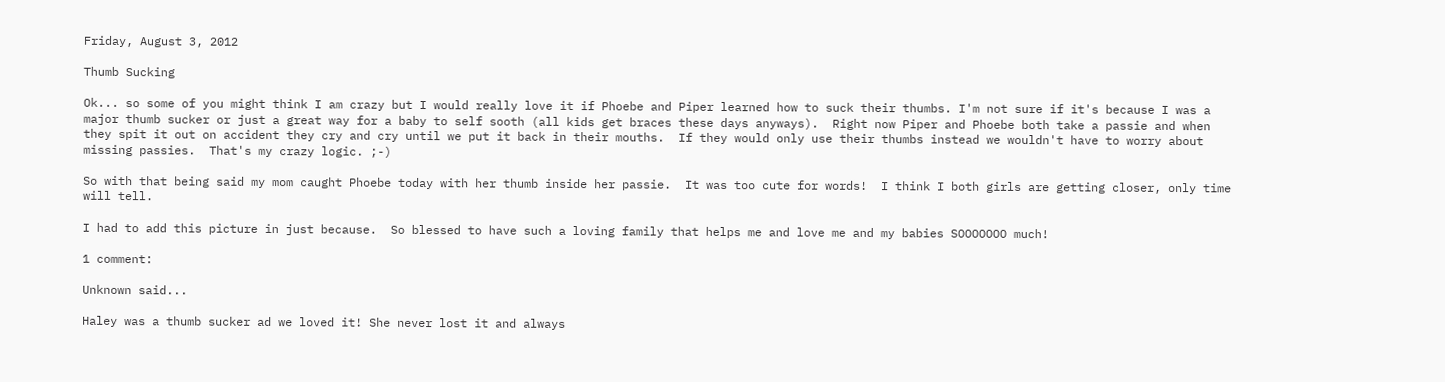Friday, August 3, 2012

Thumb Sucking

Ok... so some of you might think I am crazy but I would really love it if Phoebe and Piper learned how to suck their thumbs. I'm not sure if it's because I was a major thumb sucker or just a great way for a baby to self sooth (all kids get braces these days anyways).  Right now Piper and Phoebe both take a passie and when they spit it out on accident they cry and cry until we put it back in their mouths.  If they would only use their thumbs instead we wouldn't have to worry about missing passies.  That's my crazy logic. ;-)

So with that being said my mom caught Phoebe today with her thumb inside her passie.  It was too cute for words!  I think I both girls are getting closer, only time will tell.

I had to add this picture in just because.  So blessed to have such a loving family that helps me and love me and my babies SOOOOOOO much!

1 comment:

Unknown said...

Haley was a thumb sucker ad we loved it! She never lost it and always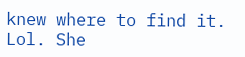knew where to find it. Lol. She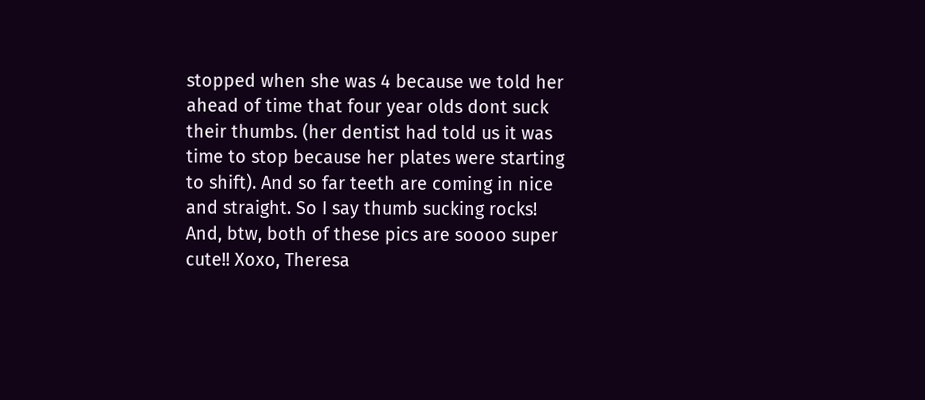stopped when she was 4 because we told her ahead of time that four year olds dont suck their thumbs. (her dentist had told us it was time to stop because her plates were starting to shift). And so far teeth are coming in nice and straight. So I say thumb sucking rocks! And, btw, both of these pics are soooo super cute!! Xoxo, Theresa